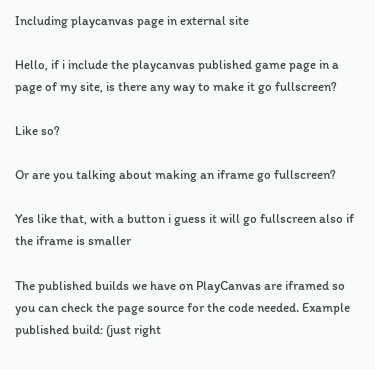Including playcanvas page in external site

Hello, if i include the playcanvas published game page in a page of my site, is there any way to make it go fullscreen?

Like so?

Or are you talking about making an iframe go fullscreen?

Yes like that, with a button i guess it will go fullscreen also if the iframe is smaller

The published builds we have on PlayCanvas are iframed so you can check the page source for the code needed. Example published build: (just right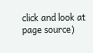click and look at page source)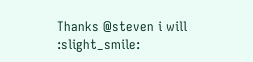Thanks @steven i will :slight_smile: